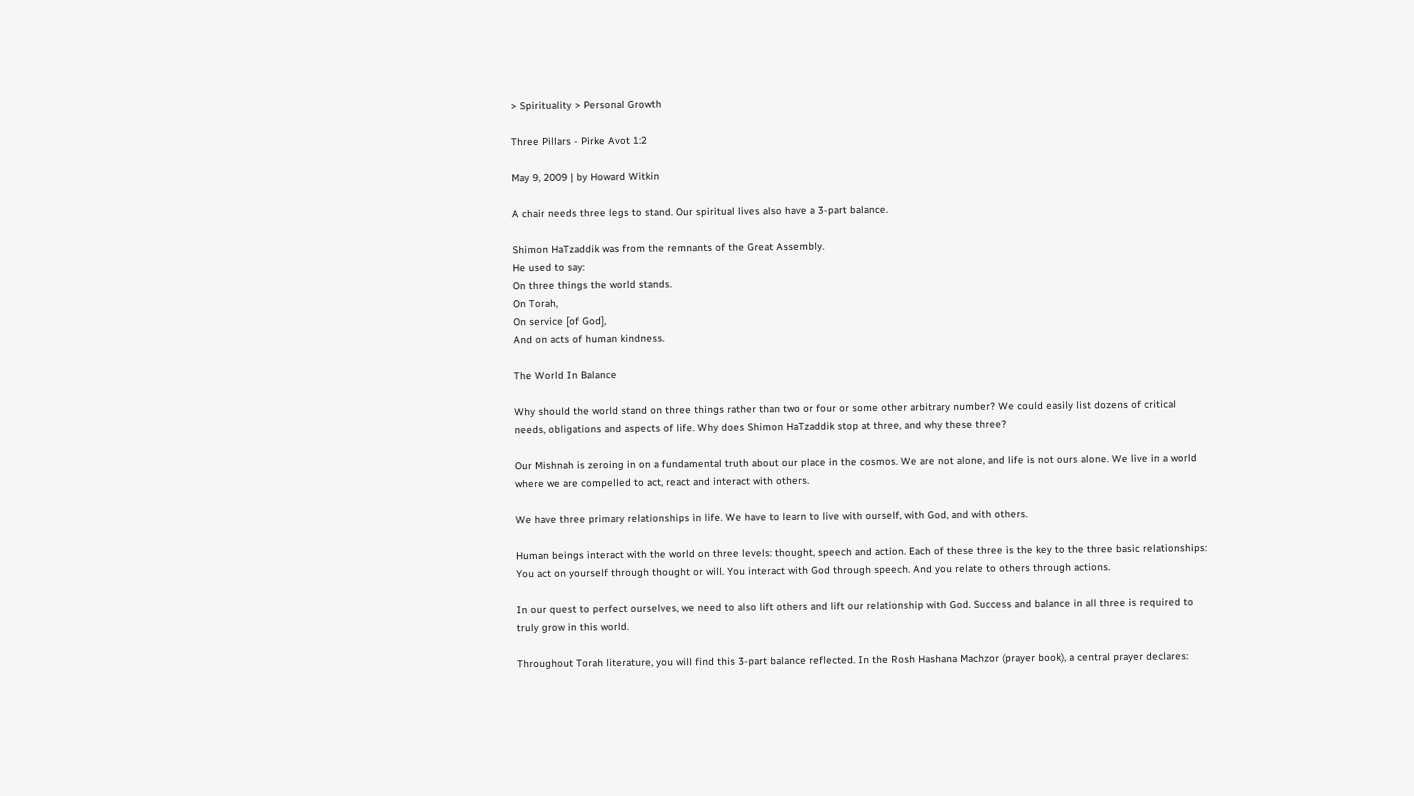> Spirituality > Personal Growth

Three Pillars - Pirke Avot 1:2

May 9, 2009 | by Howard Witkin

A chair needs three legs to stand. Our spiritual lives also have a 3-part balance.

Shimon HaTzaddik was from the remnants of the Great Assembly.
He used to say:
On three things the world stands.
On Torah,
On service [of God],
And on acts of human kindness.

The World In Balance

Why should the world stand on three things rather than two or four or some other arbitrary number? We could easily list dozens of critical needs, obligations and aspects of life. Why does Shimon HaTzaddik stop at three, and why these three?

Our Mishnah is zeroing in on a fundamental truth about our place in the cosmos. We are not alone, and life is not ours alone. We live in a world where we are compelled to act, react and interact with others.

We have three primary relationships in life. We have to learn to live with ourself, with God, and with others.

Human beings interact with the world on three levels: thought, speech and action. Each of these three is the key to the three basic relationships: You act on yourself through thought or will. You interact with God through speech. And you relate to others through actions.

In our quest to perfect ourselves, we need to also lift others and lift our relationship with God. Success and balance in all three is required to truly grow in this world.

Throughout Torah literature, you will find this 3-part balance reflected. In the Rosh Hashana Machzor (prayer book), a central prayer declares: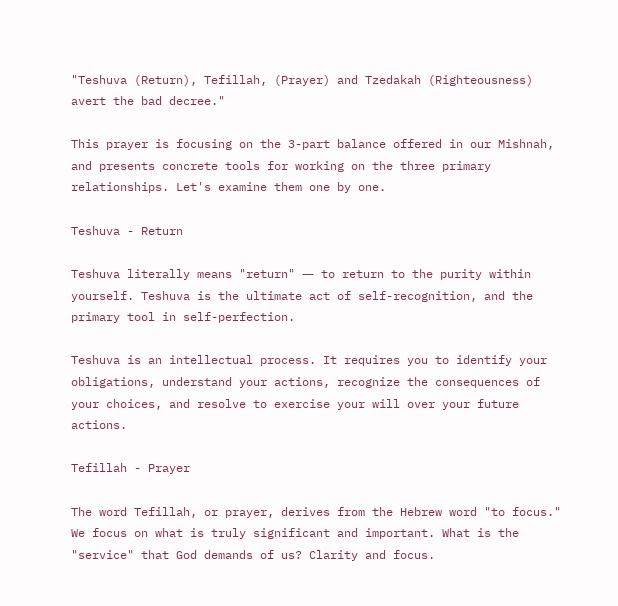"Teshuva (Return), Tefillah, (Prayer) and Tzedakah (Righteousness) avert the bad decree."

This prayer is focusing on the 3-part balance offered in our Mishnah, and presents concrete tools for working on the three primary relationships. Let's examine them one by one.

Teshuva - Return

Teshuva literally means "return" ― to return to the purity within yourself. Teshuva is the ultimate act of self-recognition, and the primary tool in self-perfection.

Teshuva is an intellectual process. It requires you to identify your obligations, understand your actions, recognize the consequences of your choices, and resolve to exercise your will over your future actions.

Tefillah - Prayer

The word Tefillah, or prayer, derives from the Hebrew word "to focus." We focus on what is truly significant and important. What is the "service" that God demands of us? Clarity and focus.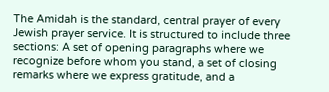The Amidah is the standard, central prayer of every Jewish prayer service. It is structured to include three sections: A set of opening paragraphs where we recognize before whom you stand, a set of closing remarks where we express gratitude, and a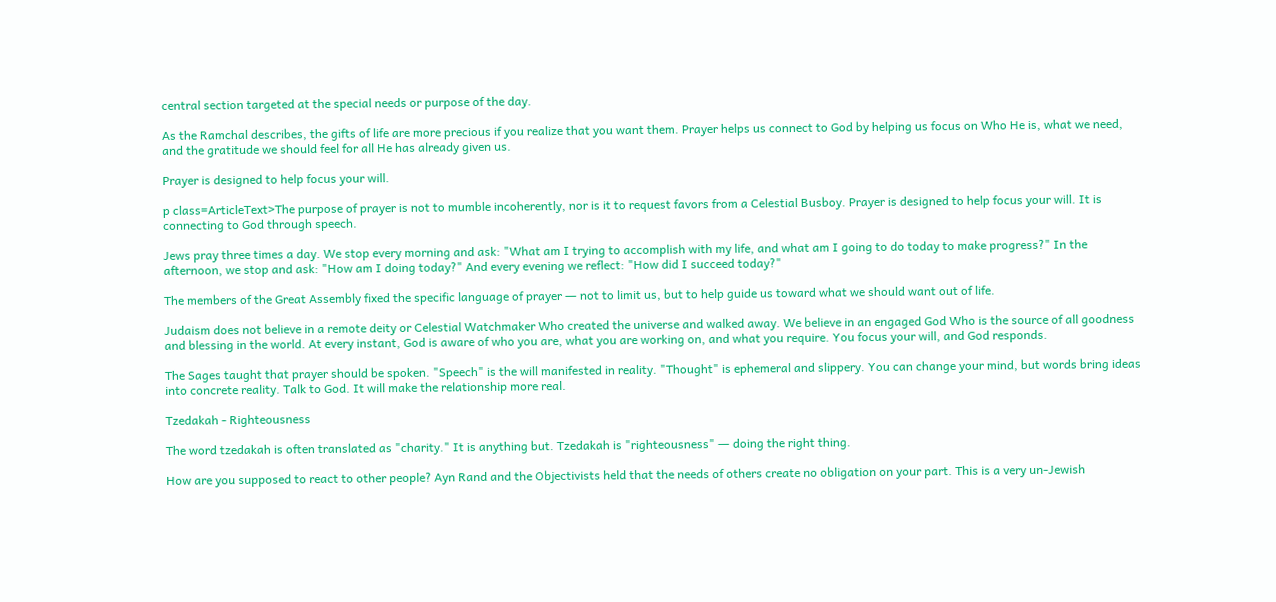central section targeted at the special needs or purpose of the day.

As the Ramchal describes, the gifts of life are more precious if you realize that you want them. Prayer helps us connect to God by helping us focus on Who He is, what we need, and the gratitude we should feel for all He has already given us.

Prayer is designed to help focus your will.

p class=ArticleText>The purpose of prayer is not to mumble incoherently, nor is it to request favors from a Celestial Busboy. Prayer is designed to help focus your will. It is connecting to God through speech.

Jews pray three times a day. We stop every morning and ask: "What am I trying to accomplish with my life, and what am I going to do today to make progress?" In the afternoon, we stop and ask: "How am I doing today?" And every evening we reflect: "How did I succeed today?"

The members of the Great Assembly fixed the specific language of prayer ― not to limit us, but to help guide us toward what we should want out of life.

Judaism does not believe in a remote deity or Celestial Watchmaker Who created the universe and walked away. We believe in an engaged God Who is the source of all goodness and blessing in the world. At every instant, God is aware of who you are, what you are working on, and what you require. You focus your will, and God responds.

The Sages taught that prayer should be spoken. "Speech" is the will manifested in reality. "Thought" is ephemeral and slippery. You can change your mind, but words bring ideas into concrete reality. Talk to God. It will make the relationship more real.

Tzedakah - Righteousness

The word tzedakah is often translated as "charity." It is anything but. Tzedakah is "righteousness" ― doing the right thing.

How are you supposed to react to other people? Ayn Rand and the Objectivists held that the needs of others create no obligation on your part. This is a very un-Jewish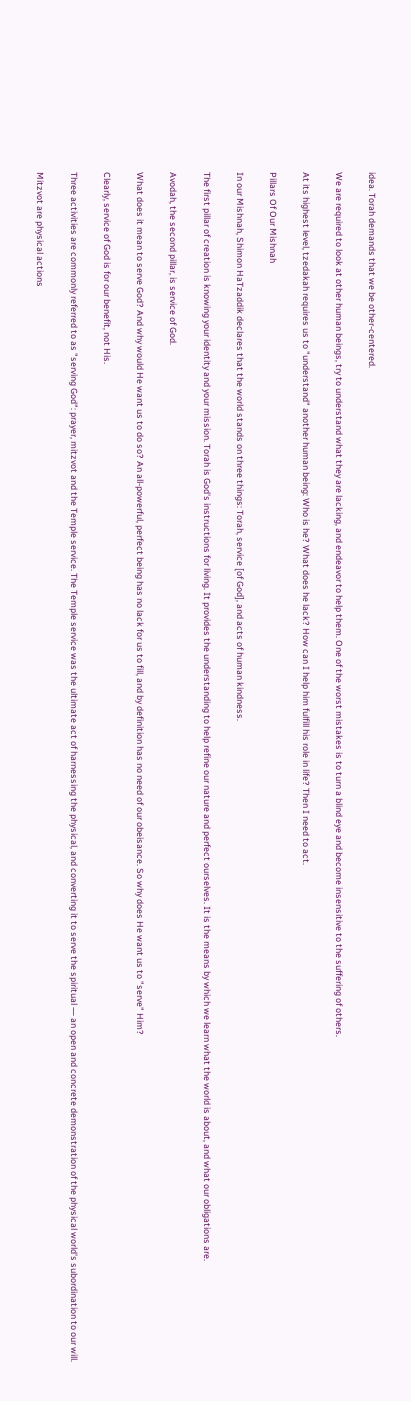idea. Torah demands that we be other-centered.

We are required to look at other human beings, try to understand what they are lacking, and endeavor to help them. One of the worst mistakes is to turn a blind eye and become insensitive to the suffering of others.

At its highest level, tzedakah requires us to "understand" another human being: Who is he? What does he lack? How can I help him fulfill his role in life? Then I need to act.

Pillars Of Our Mishnah

In our Mishnah, Shimon HaTzaddik declares that the world stands on three things: Torah, service [of God], and acts of human kindness.

The first pillar of creation is knowing your identity and your mission. Torah is God's instructions for living. It provides the understanding to help refine our nature and perfect ourselves. It is the means by which we learn what the world is about, and what our obligations are.

Avodah, the second pillar, is service of God.

What does it mean to serve God? And why would He want us to do so? An all-powerful, perfect being has no lack for us to fill, and by definition has no need of our obeisance. So why does He want us to "serve" Him?

Clearly, service of God is for our benefit, not His.

Three activities are commonly referred to as "serving God": prayer, mitzvot and the Temple service. The Temple service was the ultimate act of harnessing the physical, and converting it to serve the spiritual ― an open and concrete demonstration of the physical world's subordination to our will.

Mitzvot are physical actions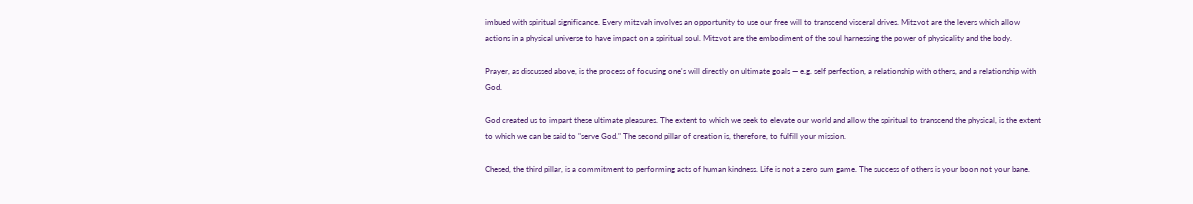imbued with spiritual significance. Every mitzvah involves an opportunity to use our free will to transcend visceral drives. Mitzvot are the levers which allow actions in a physical universe to have impact on a spiritual soul. Mitzvot are the embodiment of the soul harnessing the power of physicality and the body.

Prayer, as discussed above, is the process of focusing one's will directly on ultimate goals ― e.g. self perfection, a relationship with others, and a relationship with God.

God created us to impart these ultimate pleasures. The extent to which we seek to elevate our world and allow the spiritual to transcend the physical, is the extent to which we can be said to "serve God." The second pillar of creation is, therefore, to fulfill your mission.

Chesed, the third pillar, is a commitment to performing acts of human kindness. Life is not a zero sum game. The success of others is your boon not your bane.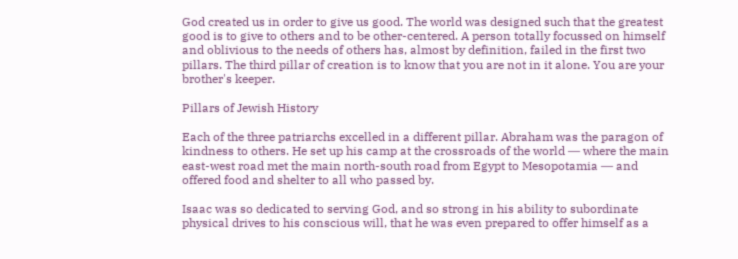God created us in order to give us good. The world was designed such that the greatest good is to give to others and to be other-centered. A person totally focussed on himself and oblivious to the needs of others has, almost by definition, failed in the first two pillars. The third pillar of creation is to know that you are not in it alone. You are your brother's keeper.

Pillars of Jewish History

Each of the three patriarchs excelled in a different pillar. Abraham was the paragon of kindness to others. He set up his camp at the crossroads of the world ― where the main east-west road met the main north-south road from Egypt to Mesopotamia ― and offered food and shelter to all who passed by.

Isaac was so dedicated to serving God, and so strong in his ability to subordinate physical drives to his conscious will, that he was even prepared to offer himself as a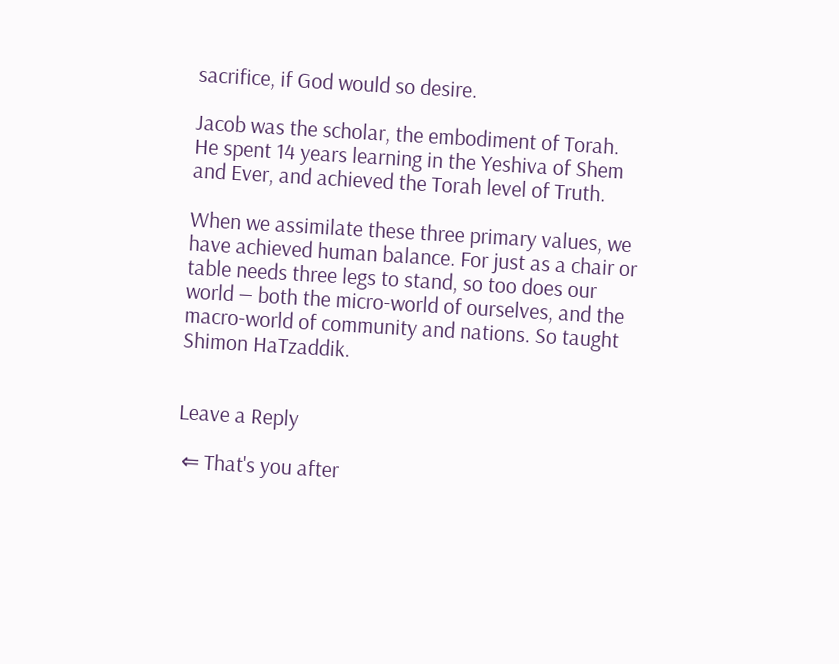sacrifice, if God would so desire.

Jacob was the scholar, the embodiment of Torah. He spent 14 years learning in the Yeshiva of Shem and Ever, and achieved the Torah level of Truth.

When we assimilate these three primary values, we have achieved human balance. For just as a chair or table needs three legs to stand, so too does our world ― both the micro-world of ourselves, and the macro-world of community and nations. So taught Shimon HaTzaddik.


Leave a Reply

 ⇐ That's you after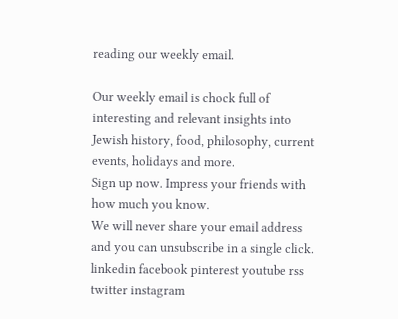reading our weekly email.

Our weekly email is chock full of interesting and relevant insights into Jewish history, food, philosophy, current events, holidays and more.
Sign up now. Impress your friends with how much you know.
We will never share your email address and you can unsubscribe in a single click.
linkedin facebook pinterest youtube rss twitter instagram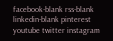facebook-blank rss-blank linkedin-blank pinterest youtube twitter instagram